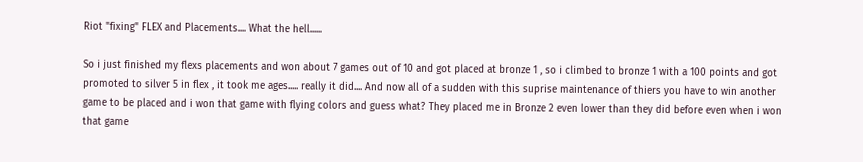Riot "fixing" FLEX and Placements.... What the hell......

So i just finished my flexs placements and won about 7 games out of 10 and got placed at bronze 1 , so i climbed to bronze 1 with a 100 points and got promoted to silver 5 in flex , it took me ages..... really it did.... And now all of a sudden with this suprise maintenance of thiers you have to win another game to be placed and i won that game with flying colors and guess what? They placed me in Bronze 2 even lower than they did before even when i won that game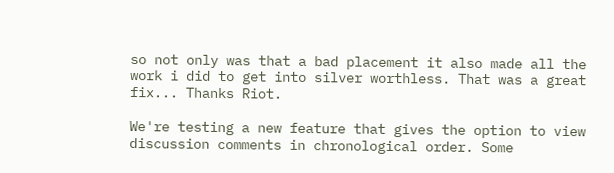so not only was that a bad placement it also made all the work i did to get into silver worthless. That was a great fix... Thanks Riot.

We're testing a new feature that gives the option to view discussion comments in chronological order. Some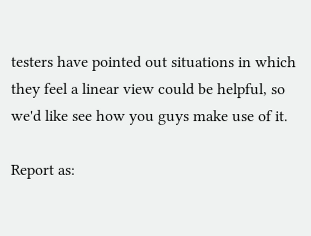testers have pointed out situations in which they feel a linear view could be helpful, so we'd like see how you guys make use of it.

Report as: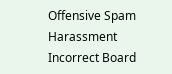Offensive Spam Harassment Incorrect Board